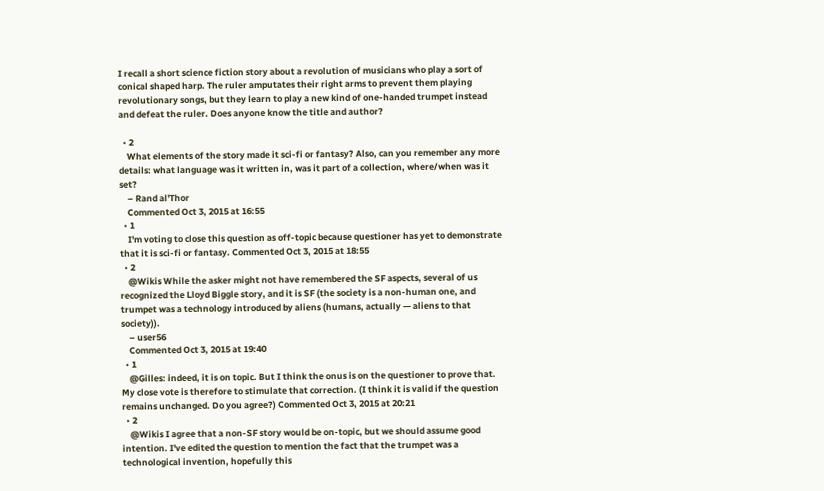I recall a short science fiction story about a revolution of musicians who play a sort of conical shaped harp. The ruler amputates their right arms to prevent them playing revolutionary songs, but they learn to play a new kind of one-handed trumpet instead and defeat the ruler. Does anyone know the title and author?

  • 2
    What elements of the story made it sci-fi or fantasy? Also, can you remember any more details: what language was it written in, was it part of a collection, where/when was it set?
    – Rand al'Thor
    Commented Oct 3, 2015 at 16:55
  • 1
    I'm voting to close this question as off-topic because questioner has yet to demonstrate that it is sci-fi or fantasy. Commented Oct 3, 2015 at 18:55
  • 2
    @Wikis While the asker might not have remembered the SF aspects, several of us recognized the Lloyd Biggle story, and it is SF (the society is a non-human one, and trumpet was a technology introduced by aliens (humans, actually — aliens to that society)).
    – user56
    Commented Oct 3, 2015 at 19:40
  • 1
    @Gilles: indeed, it is on topic. But I think the onus is on the questioner to prove that. My close vote is therefore to stimulate that correction. (I think it is valid if the question remains unchanged. Do you agree?) Commented Oct 3, 2015 at 20:21
  • 2
    @Wikis I agree that a non-SF story would be on-topic, but we should assume good intention. I've edited the question to mention the fact that the trumpet was a technological invention, hopefully this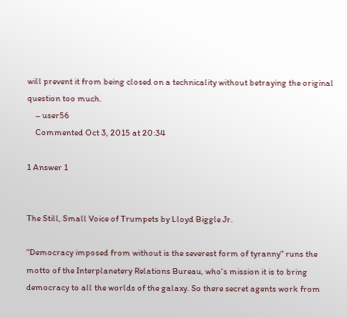will prevent it from being closed on a technicality without betraying the original question too much.
    – user56
    Commented Oct 3, 2015 at 20:34

1 Answer 1


The Still, Small Voice of Trumpets by Lloyd Biggle Jr.

"Democracy imposed from without is the severest form of tyranny" runs the motto of the Interplanetery Relations Bureau, who's mission it is to bring democracy to all the worlds of the galaxy. So there secret agents work from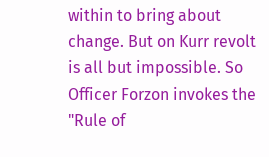within to bring about change. But on Kurr revolt is all but impossible. So Officer Forzon invokes the "Rule of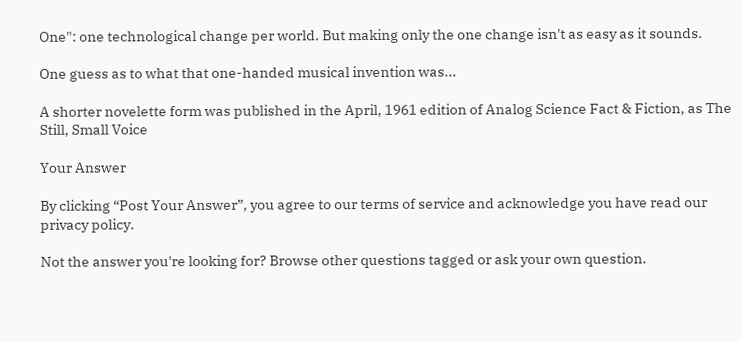One": one technological change per world. But making only the one change isn't as easy as it sounds.

One guess as to what that one-handed musical invention was...

A shorter novelette form was published in the April, 1961 edition of Analog Science Fact & Fiction, as The Still, Small Voice

Your Answer

By clicking “Post Your Answer”, you agree to our terms of service and acknowledge you have read our privacy policy.

Not the answer you're looking for? Browse other questions tagged or ask your own question.